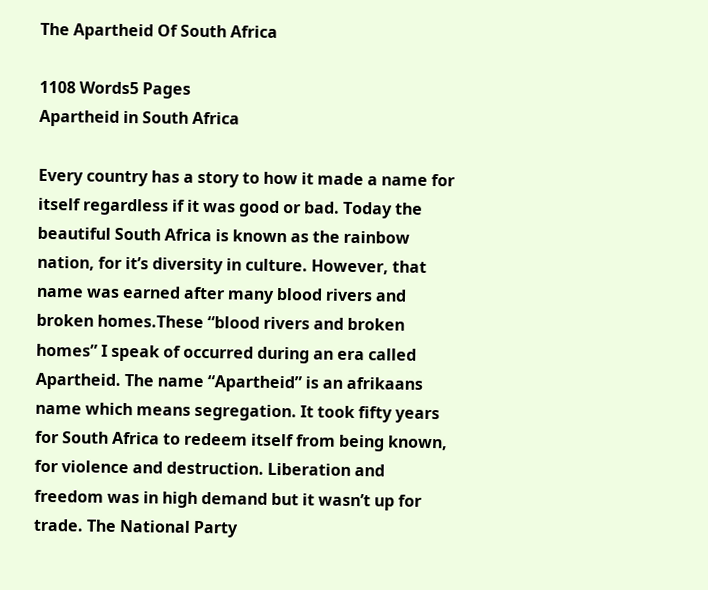The Apartheid Of South Africa

1108 Words5 Pages
Apartheid in South Africa

Every country has a story to how it made a name for itself regardless if it was good or bad. Today the beautiful South Africa is known as the rainbow nation, for it’s diversity in culture. However, that name was earned after many blood rivers and broken homes.These “blood rivers and broken homes” I speak of occurred during an era called Apartheid. The name “Apartheid” is an afrikaans name which means segregation. It took fifty years for South Africa to redeem itself from being known, for violence and destruction. Liberation and freedom was in high demand but it wasn’t up for trade. The National Party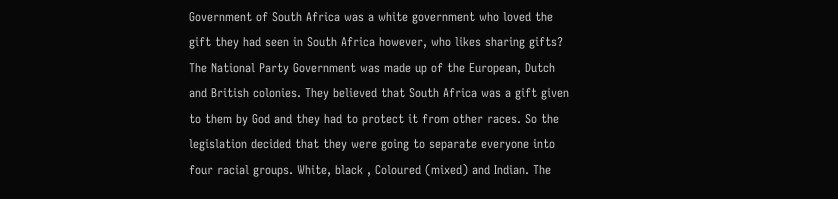Government of South Africa was a white government who loved the gift they had seen in South Africa however, who likes sharing gifts? The National Party Government was made up of the European, Dutch and British colonies. They believed that South Africa was a gift given to them by God and they had to protect it from other races. So the legislation decided that they were going to separate everyone into four racial groups. White, black , Coloured (mixed) and Indian. The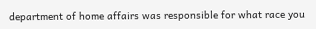department of home affairs was responsible for what race you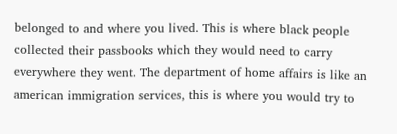belonged to and where you lived. This is where black people collected their passbooks which they would need to carry everywhere they went. The department of home affairs is like an american immigration services, this is where you would try to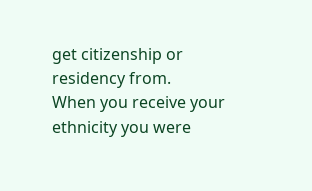get citizenship or residency from.
When you receive your ethnicity you were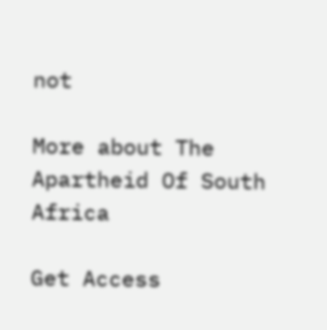not

More about The Apartheid Of South Africa

Get Access